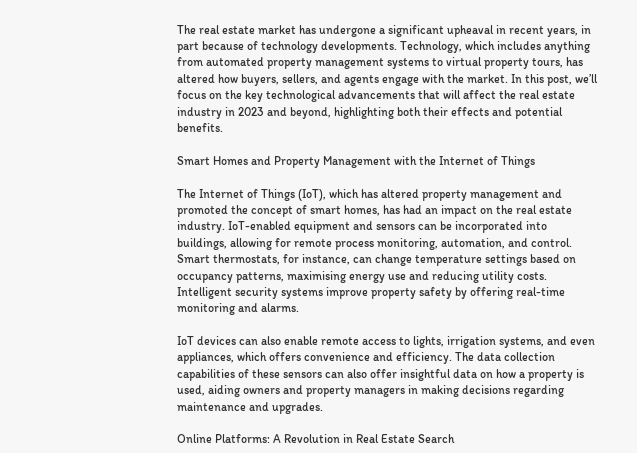The real estate market has undergone a significant upheaval in recent years, in part because of technology developments. Technology, which includes anything from automated property management systems to virtual property tours, has altered how buyers, sellers, and agents engage with the market. In this post, we’ll focus on the key technological advancements that will affect the real estate industry in 2023 and beyond, highlighting both their effects and potential benefits.

Smart Homes and Property Management with the Internet of Things

The Internet of Things (IoT), which has altered property management and promoted the concept of smart homes, has had an impact on the real estate industry. IoT-enabled equipment and sensors can be incorporated into buildings, allowing for remote process monitoring, automation, and control. Smart thermostats, for instance, can change temperature settings based on occupancy patterns, maximising energy use and reducing utility costs. Intelligent security systems improve property safety by offering real-time monitoring and alarms.

IoT devices can also enable remote access to lights, irrigation systems, and even appliances, which offers convenience and efficiency. The data collection capabilities of these sensors can also offer insightful data on how a property is used, aiding owners and property managers in making decisions regarding maintenance and upgrades.

Online Platforms: A Revolution in Real Estate Search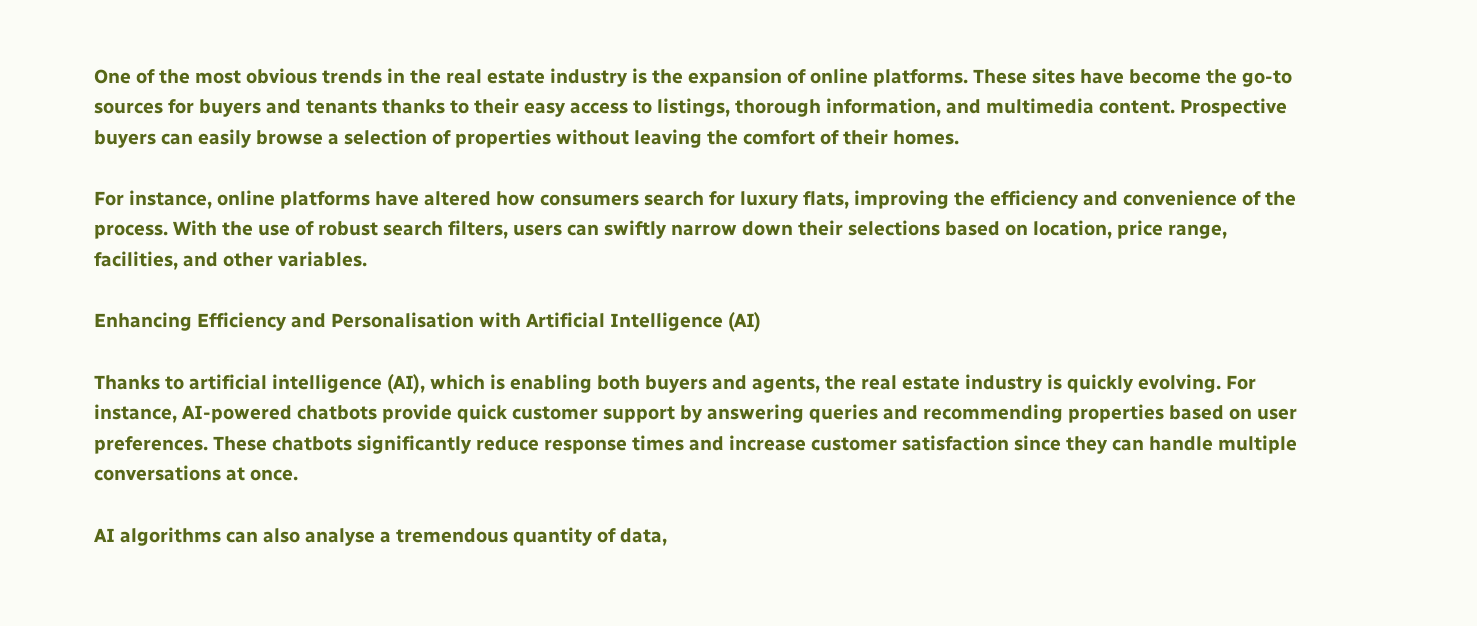One of the most obvious trends in the real estate industry is the expansion of online platforms. These sites have become the go-to sources for buyers and tenants thanks to their easy access to listings, thorough information, and multimedia content. Prospective buyers can easily browse a selection of properties without leaving the comfort of their homes.

For instance, online platforms have altered how consumers search for luxury flats, improving the efficiency and convenience of the process. With the use of robust search filters, users can swiftly narrow down their selections based on location, price range, facilities, and other variables.

Enhancing Efficiency and Personalisation with Artificial Intelligence (AI)

Thanks to artificial intelligence (AI), which is enabling both buyers and agents, the real estate industry is quickly evolving. For instance, AI-powered chatbots provide quick customer support by answering queries and recommending properties based on user preferences. These chatbots significantly reduce response times and increase customer satisfaction since they can handle multiple conversations at once.

AI algorithms can also analyse a tremendous quantity of data,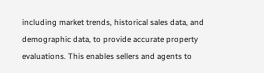including market trends, historical sales data, and demographic data, to provide accurate property evaluations. This enables sellers and agents to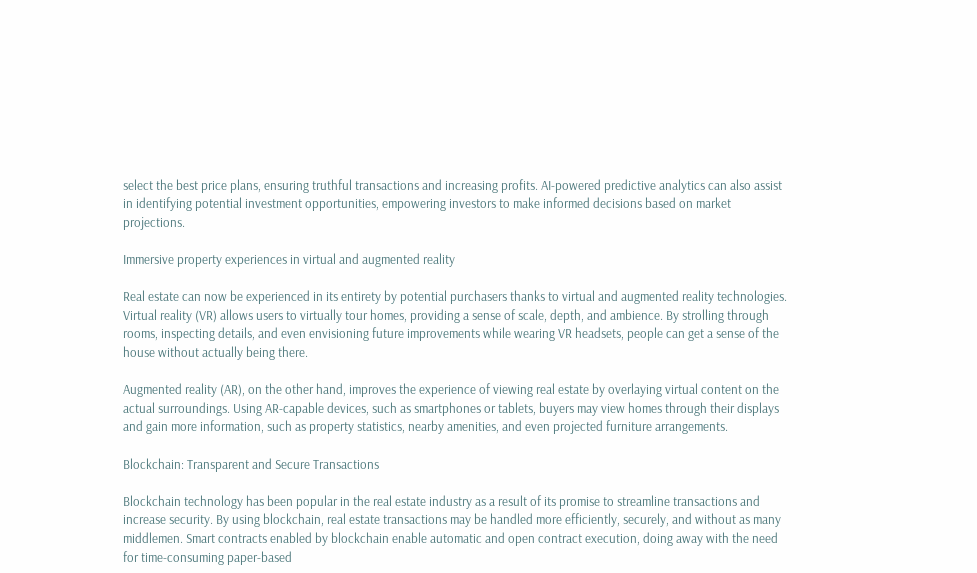select the best price plans, ensuring truthful transactions and increasing profits. AI-powered predictive analytics can also assist in identifying potential investment opportunities, empowering investors to make informed decisions based on market projections.

Immersive property experiences in virtual and augmented reality

Real estate can now be experienced in its entirety by potential purchasers thanks to virtual and augmented reality technologies. Virtual reality (VR) allows users to virtually tour homes, providing a sense of scale, depth, and ambience. By strolling through rooms, inspecting details, and even envisioning future improvements while wearing VR headsets, people can get a sense of the house without actually being there.

Augmented reality (AR), on the other hand, improves the experience of viewing real estate by overlaying virtual content on the actual surroundings. Using AR-capable devices, such as smartphones or tablets, buyers may view homes through their displays and gain more information, such as property statistics, nearby amenities, and even projected furniture arrangements.

Blockchain: Transparent and Secure Transactions

Blockchain technology has been popular in the real estate industry as a result of its promise to streamline transactions and increase security. By using blockchain, real estate transactions may be handled more efficiently, securely, and without as many middlemen. Smart contracts enabled by blockchain enable automatic and open contract execution, doing away with the need for time-consuming paper-based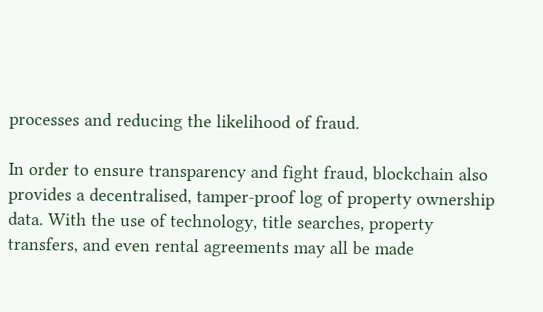processes and reducing the likelihood of fraud.

In order to ensure transparency and fight fraud, blockchain also provides a decentralised, tamper-proof log of property ownership data. With the use of technology, title searches, property transfers, and even rental agreements may all be made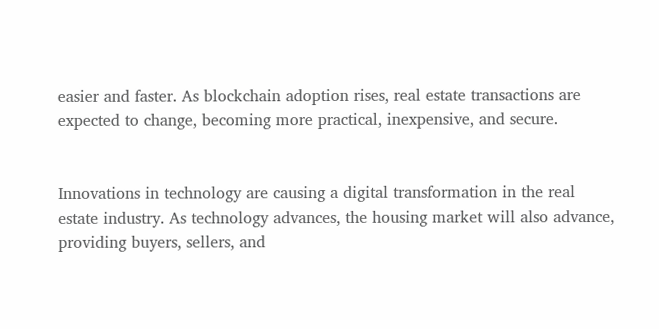easier and faster. As blockchain adoption rises, real estate transactions are expected to change, becoming more practical, inexpensive, and secure.


Innovations in technology are causing a digital transformation in the real estate industry. As technology advances, the housing market will also advance, providing buyers, sellers, and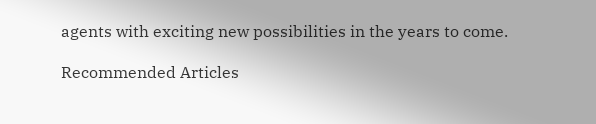agents with exciting new possibilities in the years to come.

Recommended Articles